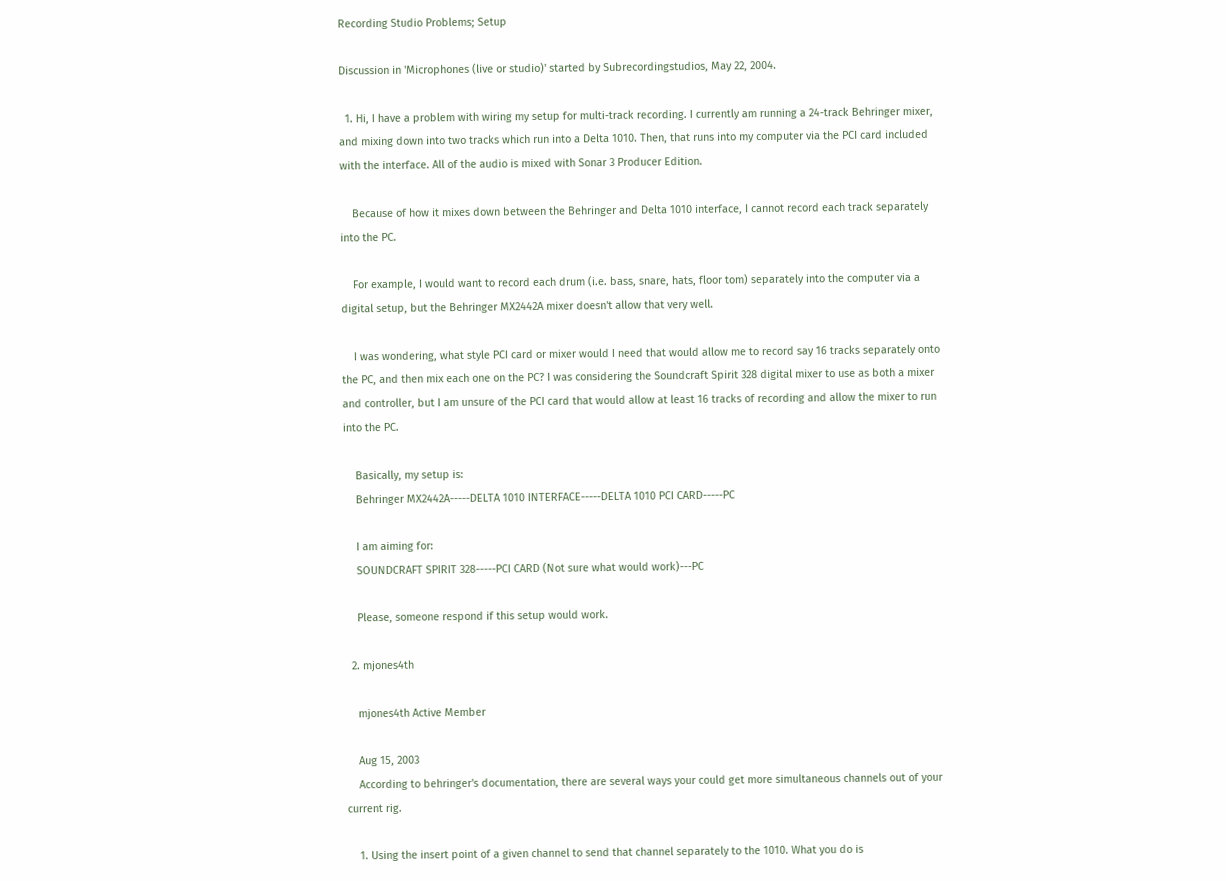Recording Studio Problems; Setup

Discussion in 'Microphones (live or studio)' started by Subrecordingstudios, May 22, 2004.

  1. Hi, I have a problem with wiring my setup for multi-track recording. I currently am running a 24-track Behringer mixer, and mixing down into two tracks which run into a Delta 1010. Then, that runs into my computer via the PCI card included with the interface. All of the audio is mixed with Sonar 3 Producer Edition.

    Because of how it mixes down between the Behringer and Delta 1010 interface, I cannot record each track separately into the PC.

    For example, I would want to record each drum (i.e. bass, snare, hats, floor tom) separately into the computer via a digital setup, but the Behringer MX2442A mixer doesn't allow that very well.

    I was wondering, what style PCI card or mixer would I need that would allow me to record say 16 tracks separately onto the PC, and then mix each one on the PC? I was considering the Soundcraft Spirit 328 digital mixer to use as both a mixer and controller, but I am unsure of the PCI card that would allow at least 16 tracks of recording and allow the mixer to run into the PC.

    Basically, my setup is:
    Behringer MX2442A-----DELTA 1010 INTERFACE-----DELTA 1010 PCI CARD-----PC

    I am aiming for:
    SOUNDCRAFT SPIRIT 328-----PCI CARD (Not sure what would work)---PC

    Please, someone respond if this setup would work.

  2. mjones4th

    mjones4th Active Member

    Aug 15, 2003
    According to behringer's documentation, there are several ways your could get more simultaneous channels out of your current rig.

    1. Using the insert point of a given channel to send that channel separately to the 1010. What you do is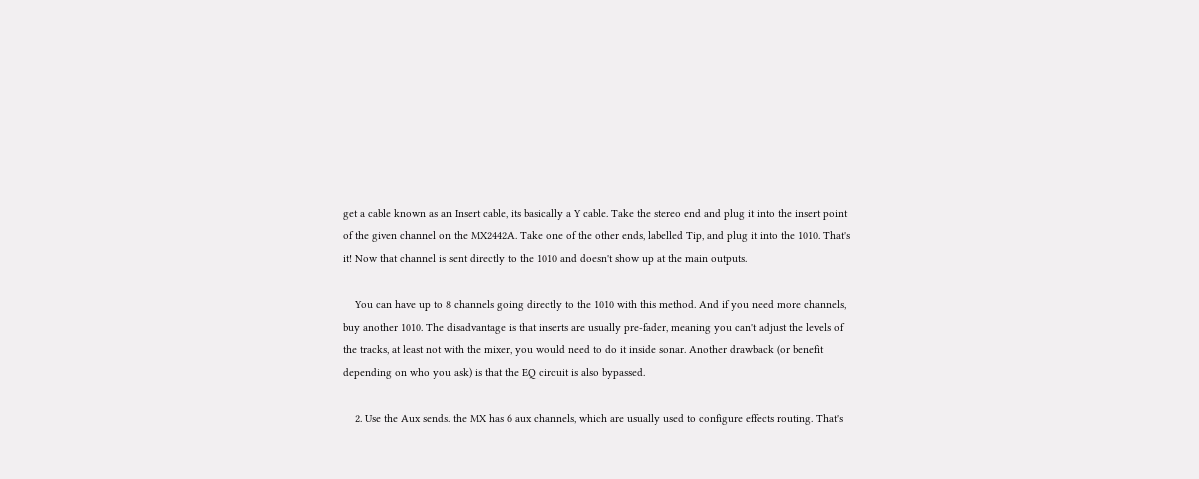get a cable known as an Insert cable, its basically a Y cable. Take the stereo end and plug it into the insert point of the given channel on the MX2442A. Take one of the other ends, labelled Tip, and plug it into the 1010. That's it! Now that channel is sent directly to the 1010 and doesn't show up at the main outputs.

    You can have up to 8 channels going directly to the 1010 with this method. And if you need more channels, buy another 1010. The disadvantage is that inserts are usually pre-fader, meaning you can't adjust the levels of the tracks, at least not with the mixer, you would need to do it inside sonar. Another drawback (or benefit depending on who you ask) is that the EQ circuit is also bypassed.

    2. Use the Aux sends. the MX has 6 aux channels, which are usually used to configure effects routing. That's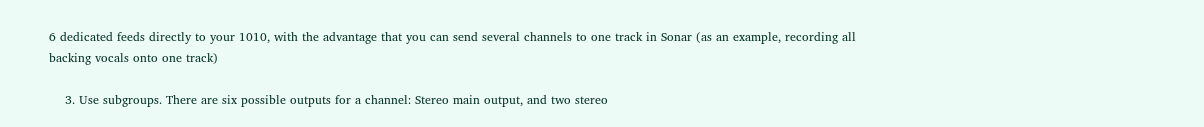6 dedicated feeds directly to your 1010, with the advantage that you can send several channels to one track in Sonar (as an example, recording all backing vocals onto one track)

    3. Use subgroups. There are six possible outputs for a channel: Stereo main output, and two stereo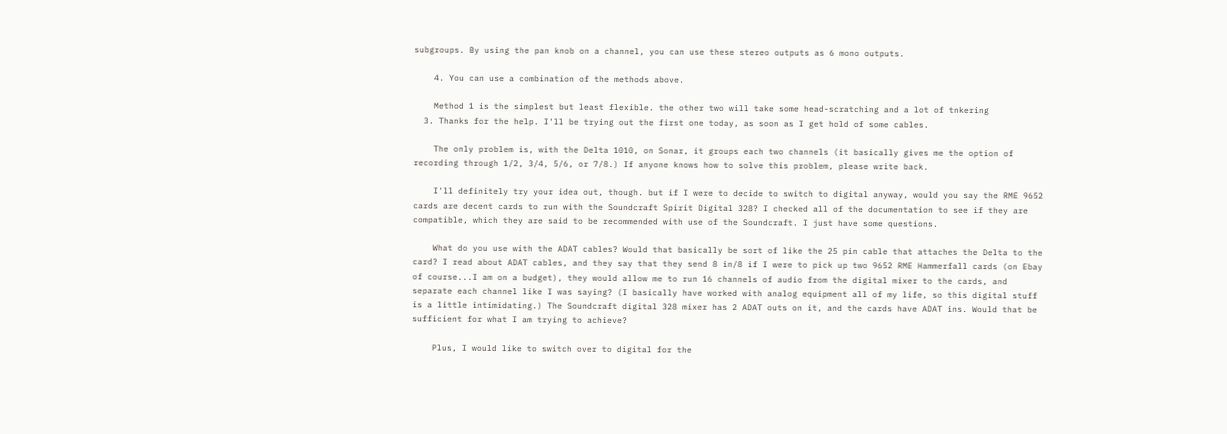subgroups. By using the pan knob on a channel, you can use these stereo outputs as 6 mono outputs.

    4. You can use a combination of the methods above.

    Method 1 is the simplest but least flexible. the other two will take some head-scratching and a lot of tnkering
  3. Thanks for the help. I'll be trying out the first one today, as soon as I get hold of some cables.

    The only problem is, with the Delta 1010, on Sonar, it groups each two channels (it basically gives me the option of recording through 1/2, 3/4, 5/6, or 7/8.) If anyone knows how to solve this problem, please write back.

    I'll definitely try your idea out, though. but if I were to decide to switch to digital anyway, would you say the RME 9652 cards are decent cards to run with the Soundcraft Spirit Digital 328? I checked all of the documentation to see if they are compatible, which they are said to be recommended with use of the Soundcraft. I just have some questions.

    What do you use with the ADAT cables? Would that basically be sort of like the 25 pin cable that attaches the Delta to the card? I read about ADAT cables, and they say that they send 8 in/8 if I were to pick up two 9652 RME Hammerfall cards (on Ebay of course...I am on a budget), they would allow me to run 16 channels of audio from the digital mixer to the cards, and separate each channel like I was saying? (I basically have worked with analog equipment all of my life, so this digital stuff is a little intimidating.) The Soundcraft digital 328 mixer has 2 ADAT outs on it, and the cards have ADAT ins. Would that be sufficient for what I am trying to achieve?

    Plus, I would like to switch over to digital for the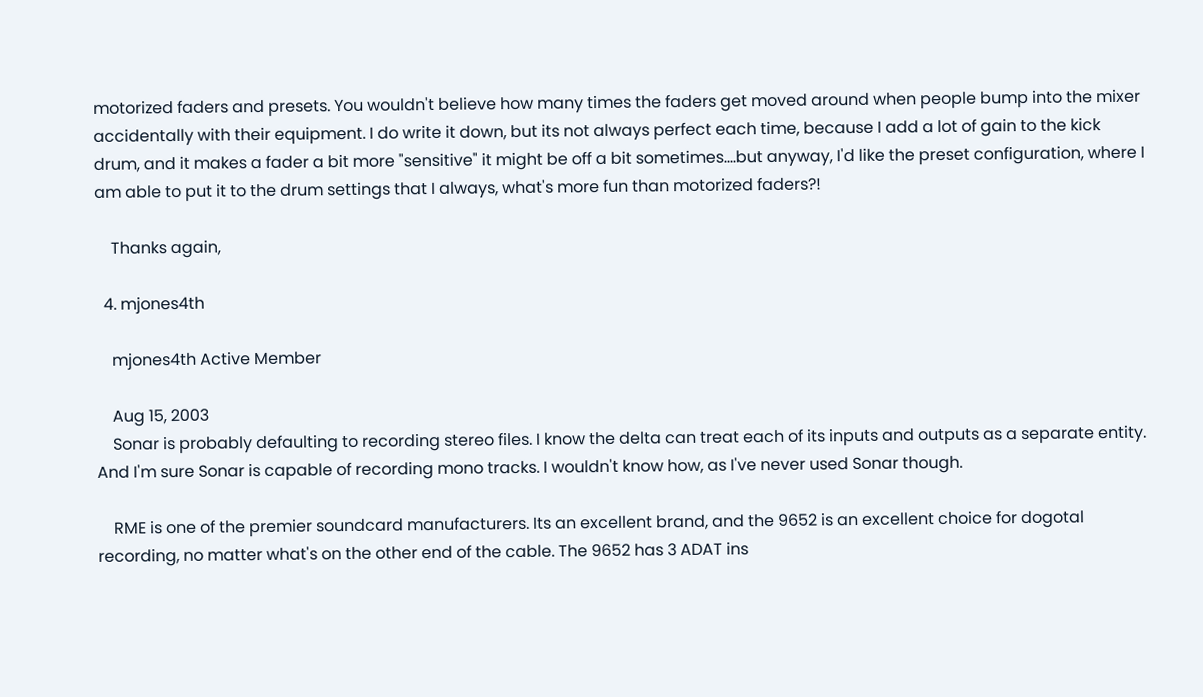motorized faders and presets. You wouldn't believe how many times the faders get moved around when people bump into the mixer accidentally with their equipment. I do write it down, but its not always perfect each time, because I add a lot of gain to the kick drum, and it makes a fader a bit more "sensitive" it might be off a bit sometimes....but anyway, I'd like the preset configuration, where I am able to put it to the drum settings that I always, what's more fun than motorized faders?!

    Thanks again,

  4. mjones4th

    mjones4th Active Member

    Aug 15, 2003
    Sonar is probably defaulting to recording stereo files. I know the delta can treat each of its inputs and outputs as a separate entity. And I'm sure Sonar is capable of recording mono tracks. I wouldn't know how, as I've never used Sonar though.

    RME is one of the premier soundcard manufacturers. Its an excellent brand, and the 9652 is an excellent choice for dogotal recording, no matter what's on the other end of the cable. The 9652 has 3 ADAT ins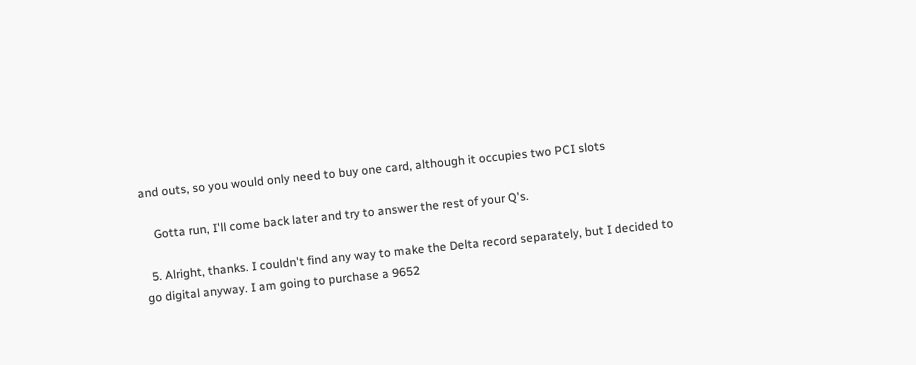and outs, so you would only need to buy one card, although it occupies two PCI slots

    Gotta run, I'll come back later and try to answer the rest of your Q's.

  5. Alright, thanks. I couldn't find any way to make the Delta record separately, but I decided to go digital anyway. I am going to purchase a 9652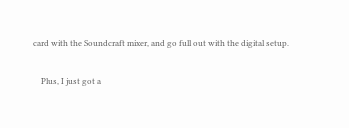card with the Soundcraft mixer, and go full out with the digital setup.

    Plus, I just got a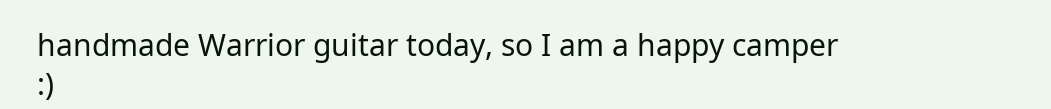handmade Warrior guitar today, so I am a happy camper :)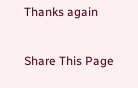Thanks again

Share This Page